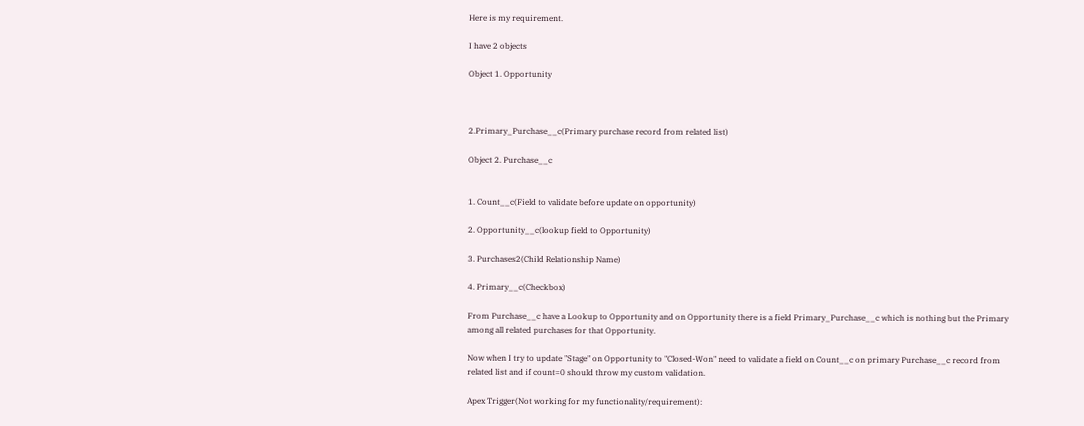Here is my requirement.

I have 2 objects

Object 1. Opportunity



2.Primary_Purchase__c(Primary purchase record from related list)

Object 2. Purchase__c


1. Count__c(Field to validate before update on opportunity)

2. Opportunity__c(lookup field to Opportunity)

3. Purchases2(Child Relationship Name)

4. Primary__c(Checkbox)

From Purchase__c have a Lookup to Opportunity and on Opportunity there is a field Primary_Purchase__c which is nothing but the Primary among all related purchases for that Opportunity.

Now when I try to update "Stage" on Opportunity to "Closed-Won" need to validate a field on Count__c on primary Purchase__c record from related list and if count=0 should throw my custom validation.

Apex Trigger(Not working for my functionality/requirement):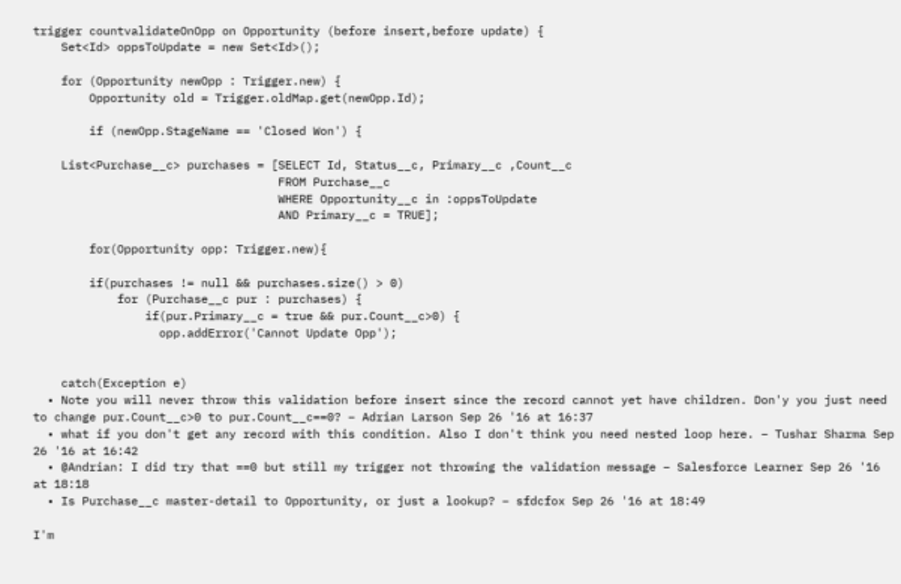trigger countvalidateOnOpp on Opportunity (before insert,before update) {
    Set<Id> oppsToUpdate = new Set<Id>();

    for (Opportunity newOpp : Trigger.new) {
        Opportunity old = Trigger.oldMap.get(newOpp.Id);

        if (newOpp.StageName == 'Closed Won') {

    List<Purchase__c> purchases = [SELECT Id, Status__c, Primary__c ,Count__c
                                   FROM Purchase__c
                                   WHERE Opportunity__c in :oppsToUpdate
                                   AND Primary__c = TRUE];

        for(Opportunity opp: Trigger.new){

        if(purchases != null && purchases.size() > 0)
            for (Purchase__c pur : purchases) {
                if(pur.Primary__c = true && pur.Count__c>0) {
                  opp.addError('Cannot Update Opp');


    catch(Exception e)
  • Note you will never throw this validation before insert since the record cannot yet have children. Don'y you just need to change pur.Count__c>0 to pur.Count__c==0? – Adrian Larson Sep 26 '16 at 16:37
  • what if you don't get any record with this condition. Also I don't think you need nested loop here. – Tushar Sharma Sep 26 '16 at 16:42
  • @Andrian: I did try that ==0 but still my trigger not throwing the validation message – Salesforce Learner Sep 26 '16 at 18:18
  • Is Purchase__c master-detail to Opportunity, or just a lookup? – sfdcfox Sep 26 '16 at 18:49

I'm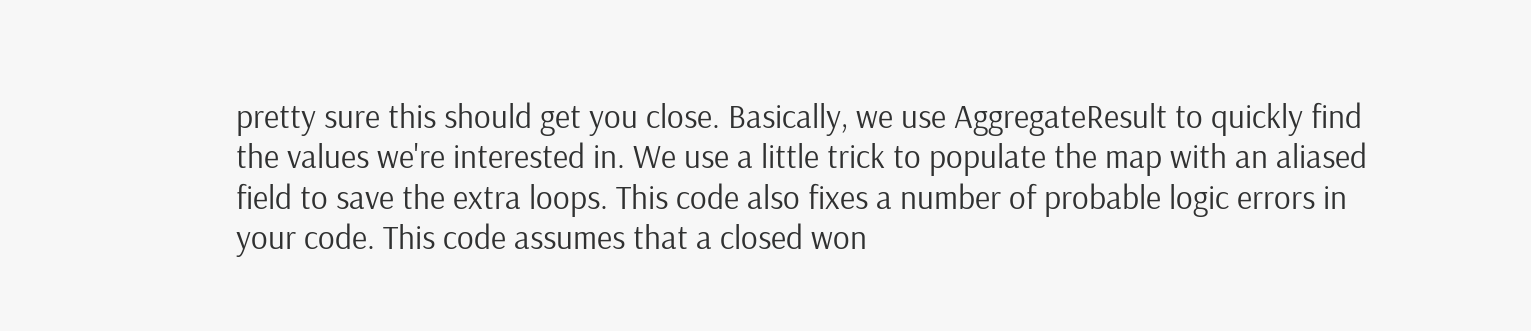pretty sure this should get you close. Basically, we use AggregateResult to quickly find the values we're interested in. We use a little trick to populate the map with an aliased field to save the extra loops. This code also fixes a number of probable logic errors in your code. This code assumes that a closed won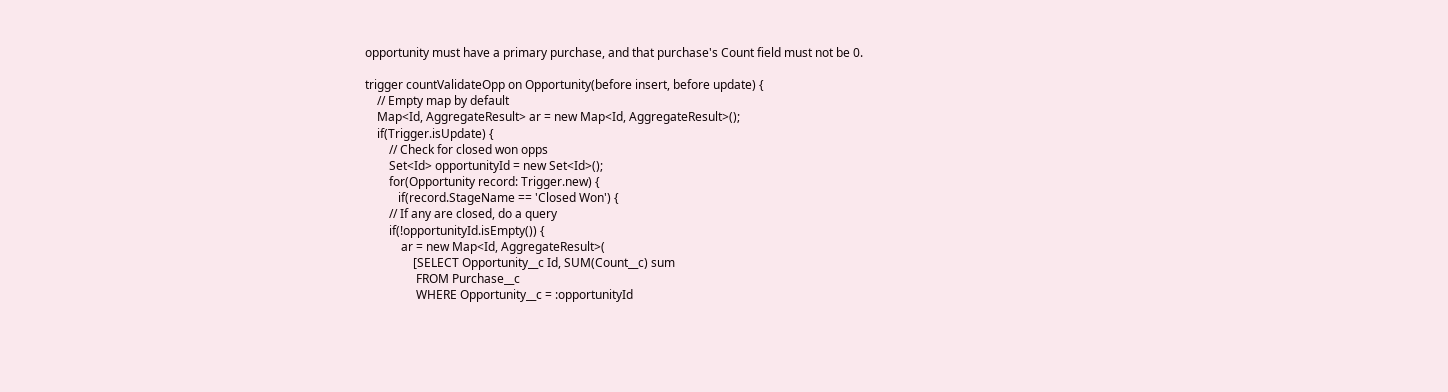opportunity must have a primary purchase, and that purchase's Count field must not be 0.

trigger countValidateOpp on Opportunity(before insert, before update) {
    // Empty map by default
    Map<Id, AggregateResult> ar = new Map<Id, AggregateResult>();
    if(Trigger.isUpdate) {
        // Check for closed won opps
        Set<Id> opportunityId = new Set<Id>();
        for(Opportunity record: Trigger.new) {
           if(record.StageName == 'Closed Won') {
        // If any are closed, do a query
        if(!opportunityId.isEmpty()) {
            ar = new Map<Id, AggregateResult>(
                [SELECT Opportunity__c Id, SUM(Count__c) sum
                 FROM Purchase__c
                 WHERE Opportunity__c = :opportunityId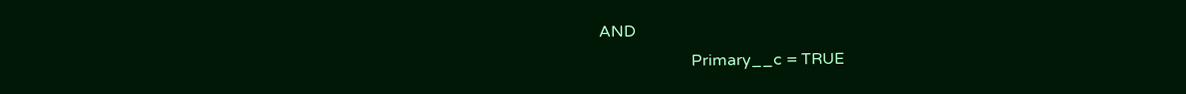AND
                       Primary__c = TRUE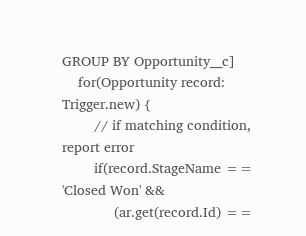GROUP BY Opportunity__c]
    for(Opportunity record: Trigger.new) {
        // if matching condition, report error
        if(record.StageName == 'Closed Won' &&
             (ar.get(record.Id) ==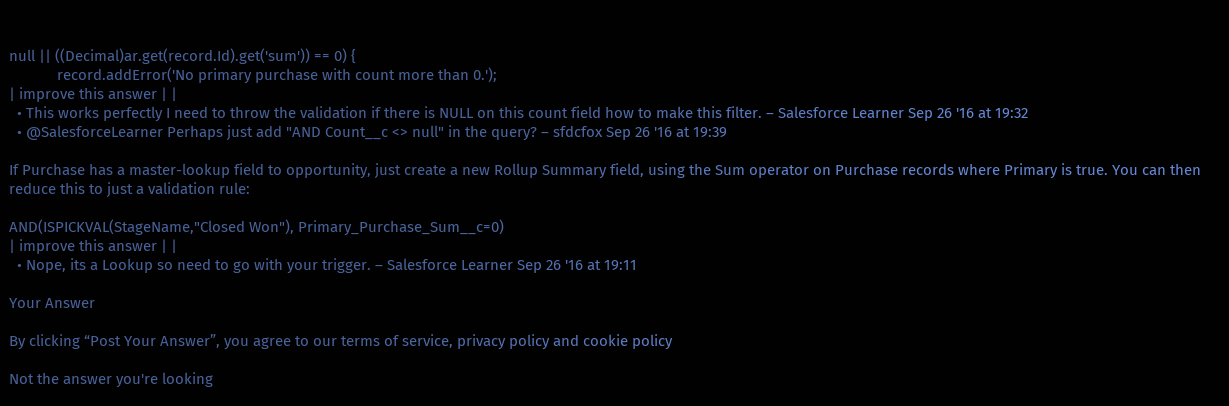null || ((Decimal)ar.get(record.Id).get('sum')) == 0) {
            record.addError('No primary purchase with count more than 0.');
| improve this answer | |
  • This works perfectly I need to throw the validation if there is NULL on this count field how to make this filter. – Salesforce Learner Sep 26 '16 at 19:32
  • @SalesforceLearner Perhaps just add "AND Count__c <> null" in the query? – sfdcfox Sep 26 '16 at 19:39

If Purchase has a master-lookup field to opportunity, just create a new Rollup Summary field, using the Sum operator on Purchase records where Primary is true. You can then reduce this to just a validation rule:

AND(ISPICKVAL(StageName,"Closed Won"), Primary_Purchase_Sum__c=0)
| improve this answer | |
  • Nope, its a Lookup so need to go with your trigger. – Salesforce Learner Sep 26 '16 at 19:11

Your Answer

By clicking “Post Your Answer”, you agree to our terms of service, privacy policy and cookie policy

Not the answer you're looking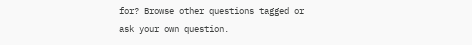for? Browse other questions tagged or ask your own question.